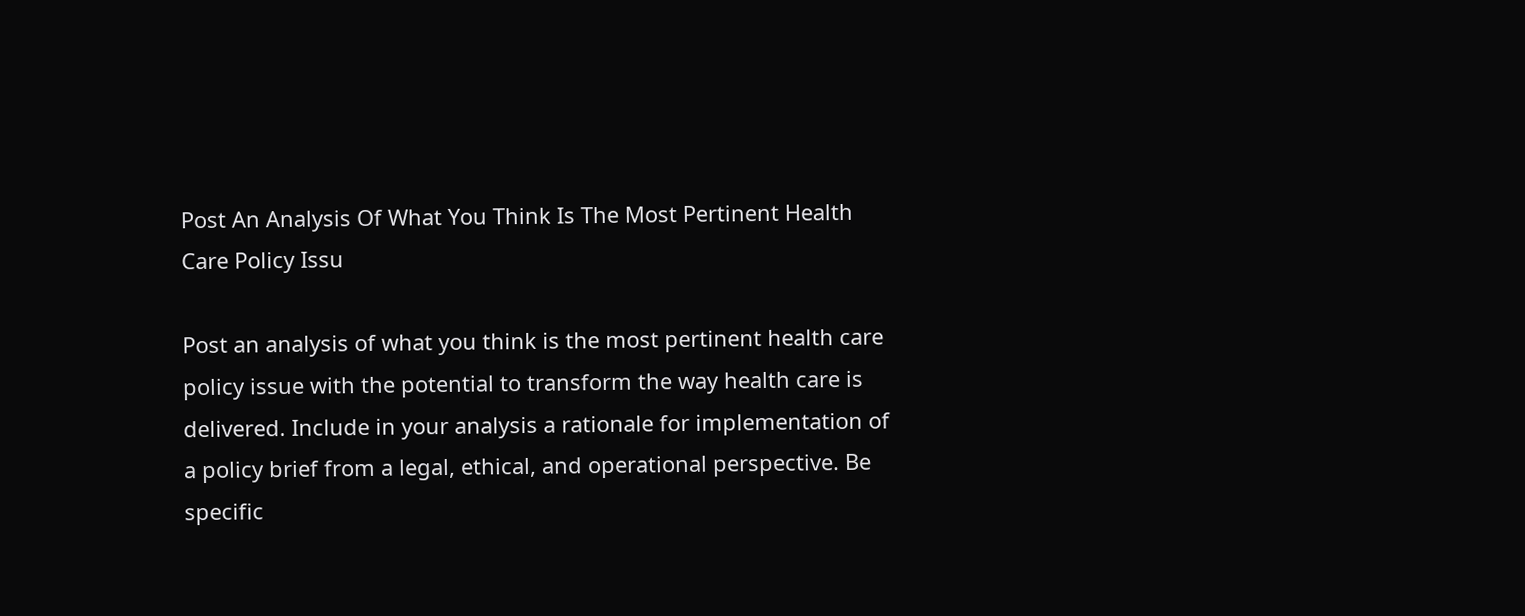Post An Analysis Of What You Think Is The Most Pertinent Health Care Policy Issu

Post an analysis of what you think is the most pertinent health care policy issue with the potential to transform the way health care is delivered. Include in your analysis a rationale for implementation of a policy brief from a legal, ethical, and operational perspective. Be specific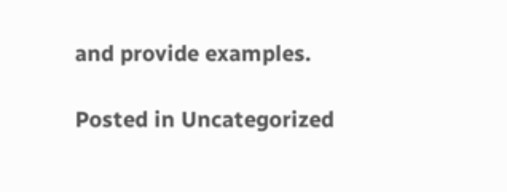and provide examples.

Posted in Uncategorized